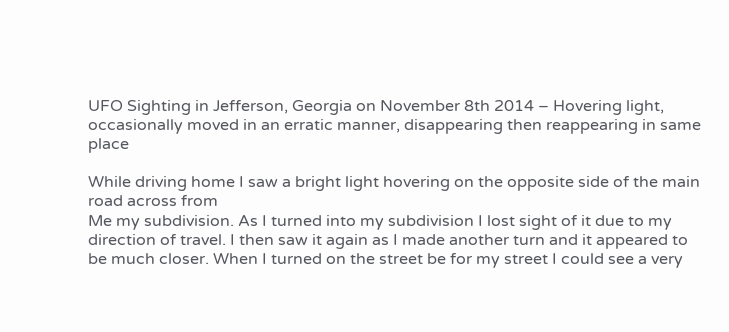UFO Sighting in Jefferson, Georgia on November 8th 2014 – Hovering light, occasionally moved in an erratic manner, disappearing then reappearing in same place

While driving home I saw a bright light hovering on the opposite side of the main road across from
Me my subdivision. As I turned into my subdivision I lost sight of it due to my direction of travel. I then saw it again as I made another turn and it appeared to be much closer. When I turned on the street be for my street I could see a very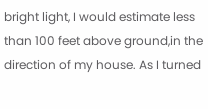bright light, I would estimate less than 100 feet above ground,in the direction of my house. As I turned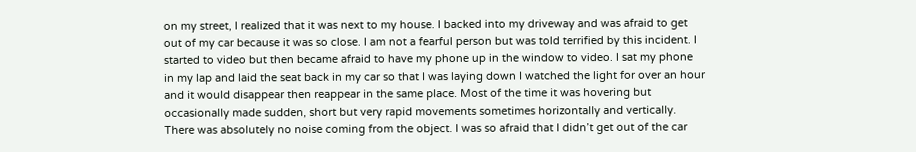on my street, I realized that it was next to my house. I backed into my driveway and was afraid to get out of my car because it was so close. I am not a fearful person but was told terrified by this incident. I started to video but then became afraid to have my phone up in the window to video. I sat my phone in my lap and laid the seat back in my car so that I was laying down I watched the light for over an hour and it would disappear then reappear in the same place. Most of the time it was hovering but occasionally made sudden, short but very rapid movements sometimes horizontally and vertically. There was absolutely no noise coming from the object. I was so afraid that I didn’t get out of the car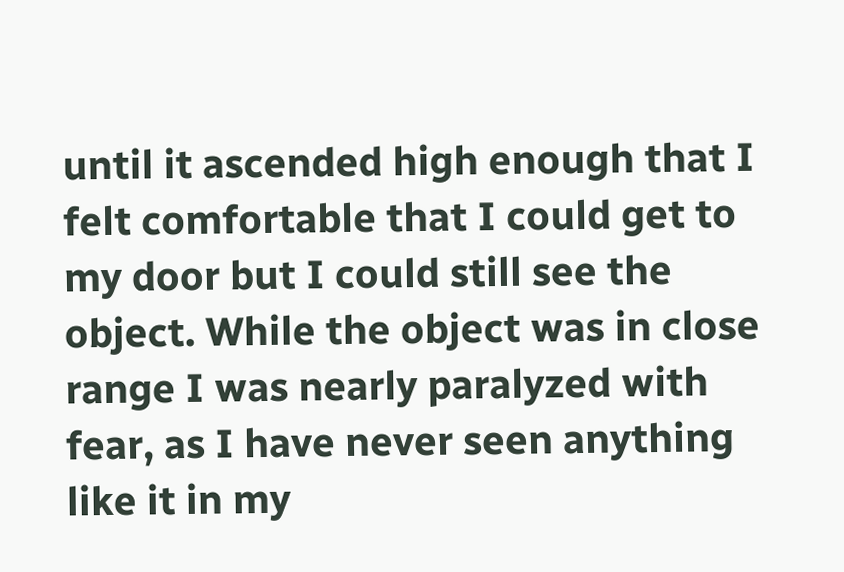until it ascended high enough that I felt comfortable that I could get to my door but I could still see the object. While the object was in close range I was nearly paralyzed with fear, as I have never seen anything like it in my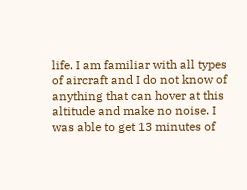life. I am familiar with all types of aircraft and I do not know of anything that can hover at this altitude and make no noise. I was able to get 13 minutes of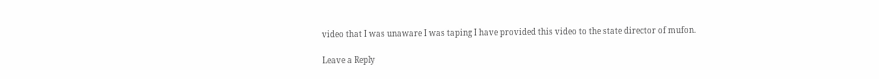video that I was unaware I was taping I have provided this video to the state director of mufon.

Leave a Reply